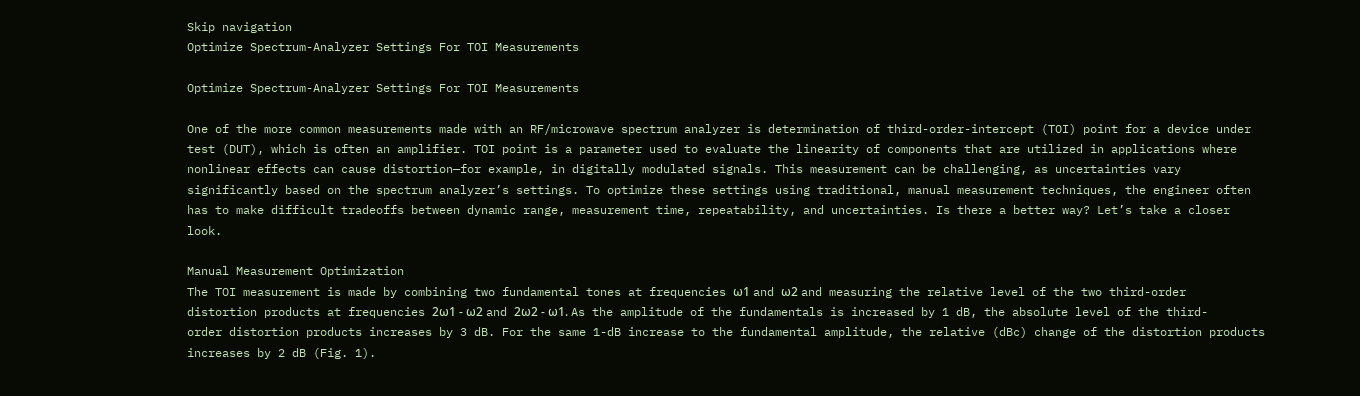Skip navigation
Optimize Spectrum-Analyzer Settings For TOI Measurements

Optimize Spectrum-Analyzer Settings For TOI Measurements

One of the more common measurements made with an RF/microwave spectrum analyzer is determination of third-order-intercept (TOI) point for a device under test (DUT), which is often an amplifier. TOI point is a parameter used to evaluate the linearity of components that are utilized in applications where nonlinear effects can cause distortion—for example, in digitally modulated signals. This measurement can be challenging, as uncertainties vary significantly based on the spectrum analyzer’s settings. To optimize these settings using traditional, manual measurement techniques, the engineer often has to make difficult tradeoffs between dynamic range, measurement time, repeatability, and uncertainties. Is there a better way? Let’s take a closer look.

Manual Measurement Optimization
The TOI measurement is made by combining two fundamental tones at frequencies ω1 and ω2 and measuring the relative level of the two third-order distortion products at frequencies 2ω1 - ω2 and 2ω2 - ω1. As the amplitude of the fundamentals is increased by 1 dB, the absolute level of the third-order distortion products increases by 3 dB. For the same 1-dB increase to the fundamental amplitude, the relative (dBc) change of the distortion products increases by 2 dB (Fig. 1).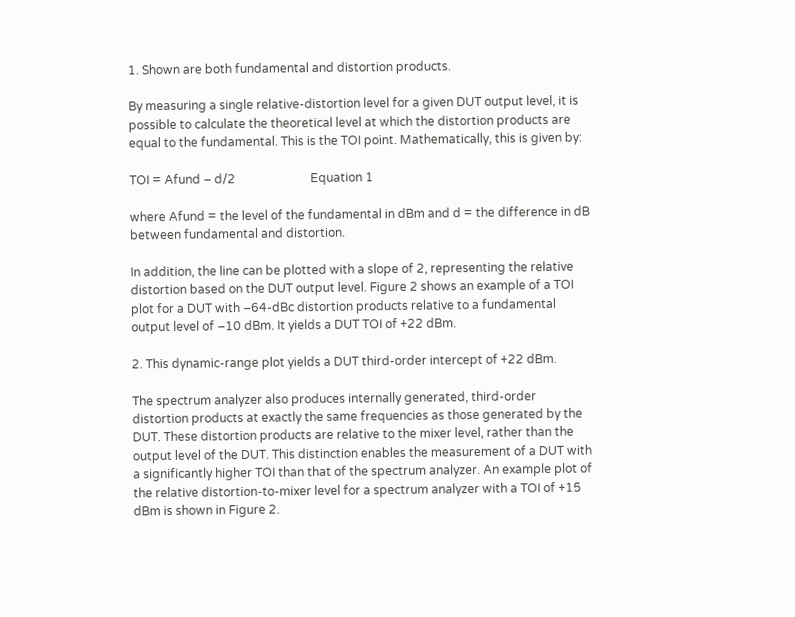1. Shown are both fundamental and distortion products.

By measuring a single relative-distortion level for a given DUT output level, it is possible to calculate the theoretical level at which the distortion products are equal to the fundamental. This is the TOI point. Mathematically, this is given by:

TOI = Afund – d/2                         Equation 1

where Afund = the level of the fundamental in dBm and d = the difference in dB between fundamental and distortion.

In addition, the line can be plotted with a slope of 2, representing the relative distortion based on the DUT output level. Figure 2 shows an example of a TOI plot for a DUT with –64-dBc distortion products relative to a fundamental output level of –10 dBm. It yields a DUT TOI of +22 dBm.

2. This dynamic-range plot yields a DUT third-order intercept of +22 dBm.

The spectrum analyzer also produces internally generated, third-order distortion products at exactly the same frequencies as those generated by the DUT. These distortion products are relative to the mixer level, rather than the output level of the DUT. This distinction enables the measurement of a DUT with a significantly higher TOI than that of the spectrum analyzer. An example plot of the relative distortion-to-mixer level for a spectrum analyzer with a TOI of +15 dBm is shown in Figure 2.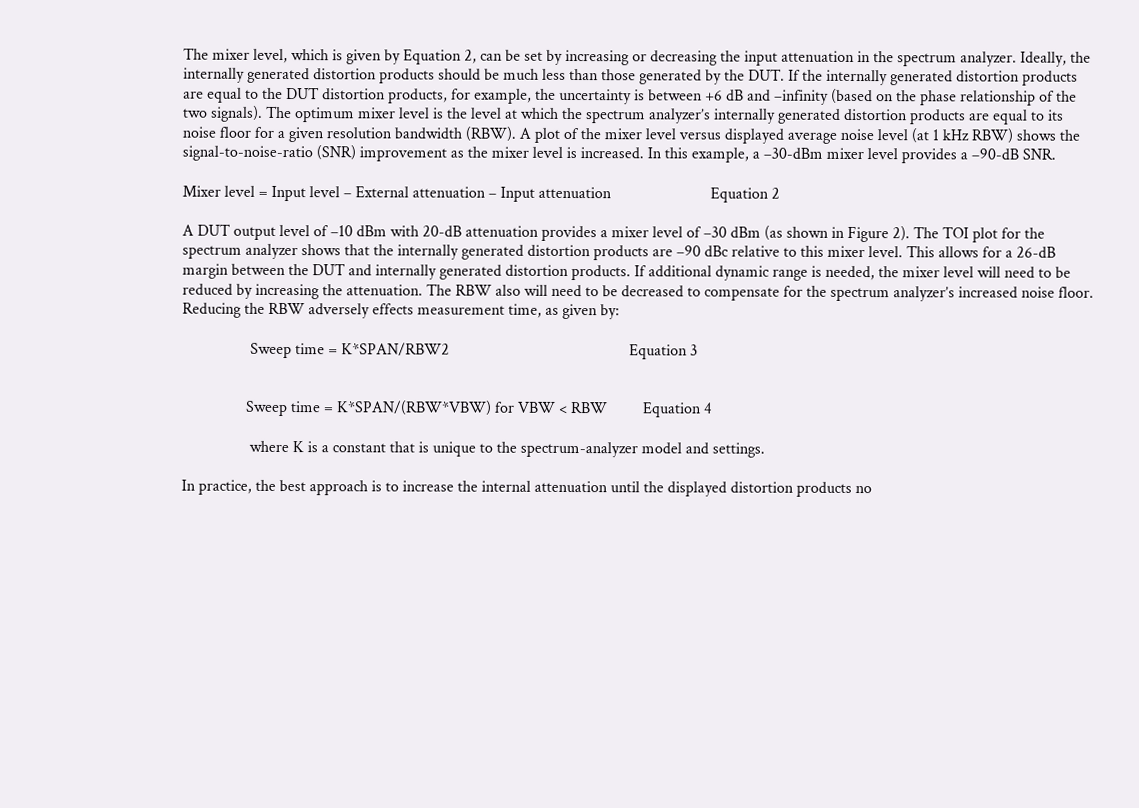The mixer level, which is given by Equation 2, can be set by increasing or decreasing the input attenuation in the spectrum analyzer. Ideally, the internally generated distortion products should be much less than those generated by the DUT. If the internally generated distortion products are equal to the DUT distortion products, for example, the uncertainty is between +6 dB and –infinity (based on the phase relationship of the two signals). The optimum mixer level is the level at which the spectrum analyzer’s internally generated distortion products are equal to its noise floor for a given resolution bandwidth (RBW). A plot of the mixer level versus displayed average noise level (at 1 kHz RBW) shows the signal-to-noise-ratio (SNR) improvement as the mixer level is increased. In this example, a –30-dBm mixer level provides a –90-dB SNR.

Mixer level = Input level – External attenuation – Input attenuation                         Equation 2

A DUT output level of –10 dBm with 20-dB attenuation provides a mixer level of –30 dBm (as shown in Figure 2). The TOI plot for the spectrum analyzer shows that the internally generated distortion products are –90 dBc relative to this mixer level. This allows for a 26-dB margin between the DUT and internally generated distortion products. If additional dynamic range is needed, the mixer level will need to be reduced by increasing the attenuation. The RBW also will need to be decreased to compensate for the spectrum analyzer’s increased noise floor. Reducing the RBW adversely effects measurement time, as given by:

                 Sweep time = K*SPAN/RBW2                                             Equation 3


                Sweep time = K*SPAN/(RBW*VBW) for VBW < RBW         Equation 4

                 where K is a constant that is unique to the spectrum-analyzer model and settings.

In practice, the best approach is to increase the internal attenuation until the displayed distortion products no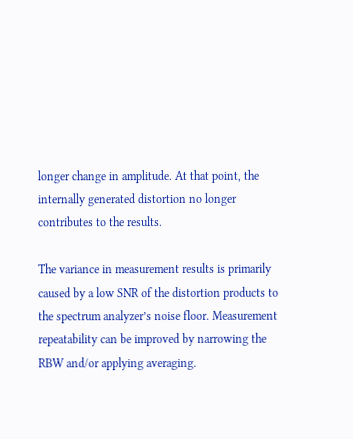longer change in amplitude. At that point, the internally generated distortion no longer contributes to the results.

The variance in measurement results is primarily caused by a low SNR of the distortion products to the spectrum analyzer’s noise floor. Measurement repeatability can be improved by narrowing the RBW and/or applying averaging.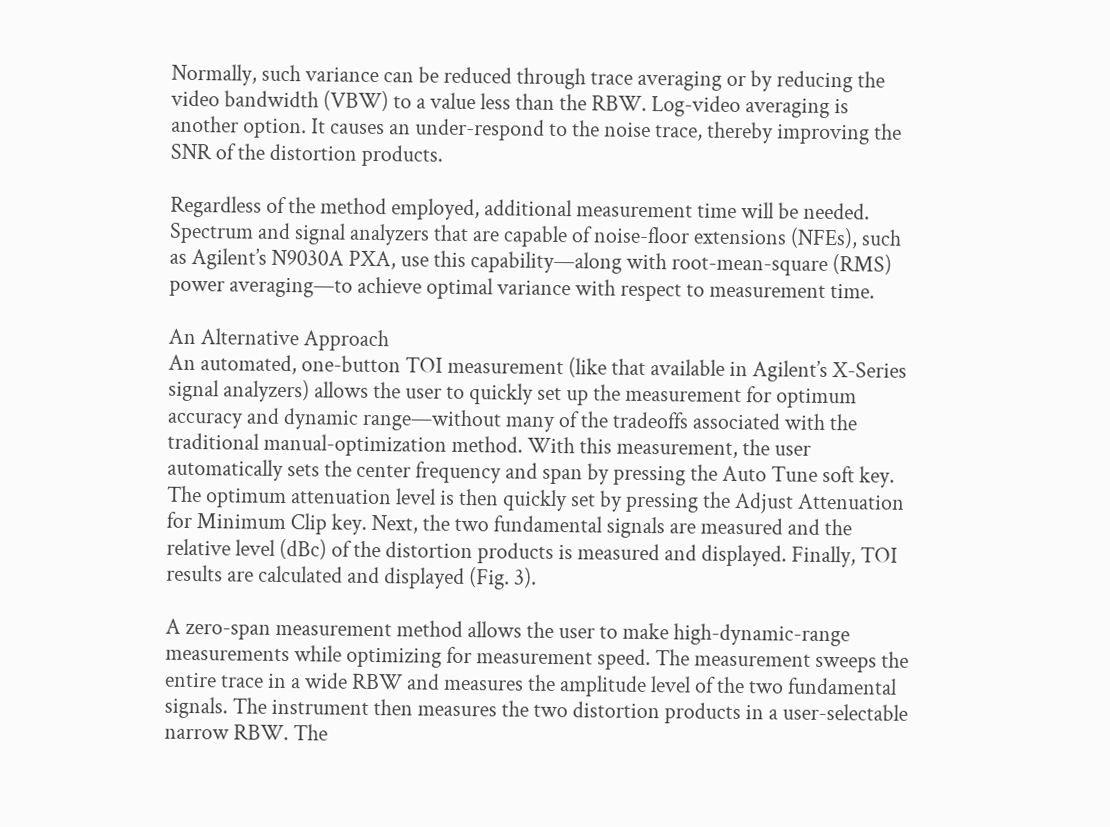Normally, such variance can be reduced through trace averaging or by reducing the video bandwidth (VBW) to a value less than the RBW. Log-video averaging is another option. It causes an under-respond to the noise trace, thereby improving the SNR of the distortion products.

Regardless of the method employed, additional measurement time will be needed. Spectrum and signal analyzers that are capable of noise-floor extensions (NFEs), such as Agilent’s N9030A PXA, use this capability—along with root-mean-square (RMS) power averaging—to achieve optimal variance with respect to measurement time.

An Alternative Approach
An automated, one-button TOI measurement (like that available in Agilent’s X-Series signal analyzers) allows the user to quickly set up the measurement for optimum accuracy and dynamic range—without many of the tradeoffs associated with the traditional manual-optimization method. With this measurement, the user automatically sets the center frequency and span by pressing the Auto Tune soft key. The optimum attenuation level is then quickly set by pressing the Adjust Attenuation for Minimum Clip key. Next, the two fundamental signals are measured and the relative level (dBc) of the distortion products is measured and displayed. Finally, TOI results are calculated and displayed (Fig. 3).

A zero-span measurement method allows the user to make high-dynamic-range measurements while optimizing for measurement speed. The measurement sweeps the entire trace in a wide RBW and measures the amplitude level of the two fundamental signals. The instrument then measures the two distortion products in a user-selectable narrow RBW. The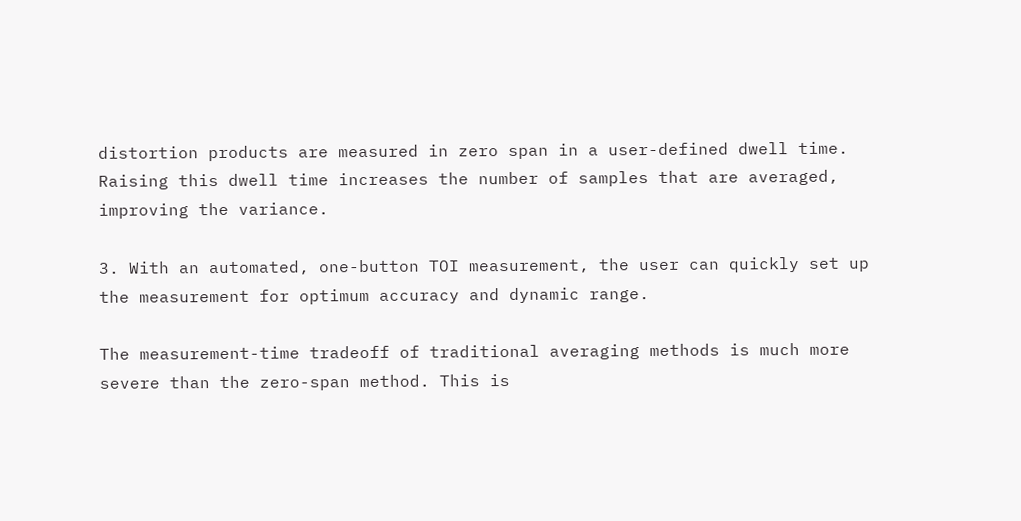distortion products are measured in zero span in a user-defined dwell time. Raising this dwell time increases the number of samples that are averaged, improving the variance.

3. With an automated, one-button TOI measurement, the user can quickly set up the measurement for optimum accuracy and dynamic range.

The measurement-time tradeoff of traditional averaging methods is much more severe than the zero-span method. This is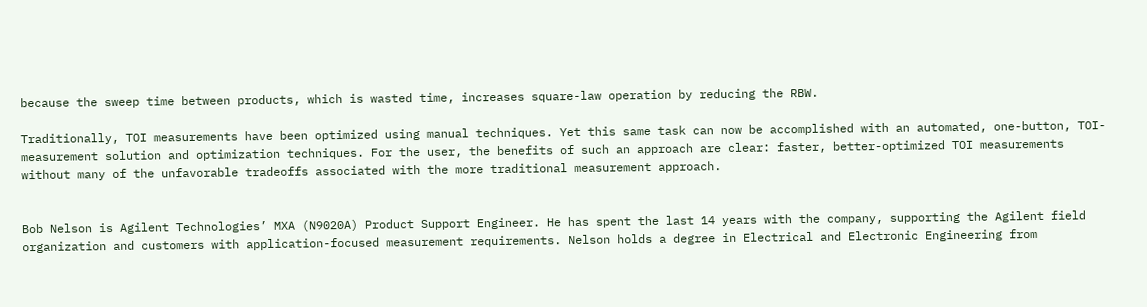because the sweep time between products, which is wasted time, increases square-law operation by reducing the RBW.

Traditionally, TOI measurements have been optimized using manual techniques. Yet this same task can now be accomplished with an automated, one-button, TOI-measurement solution and optimization techniques. For the user, the benefits of such an approach are clear: faster, better-optimized TOI measurements without many of the unfavorable tradeoffs associated with the more traditional measurement approach.


Bob Nelson is Agilent Technologies’ MXA (N9020A) Product Support Engineer. He has spent the last 14 years with the company, supporting the Agilent field organization and customers with application-focused measurement requirements. Nelson holds a degree in Electrical and Electronic Engineering from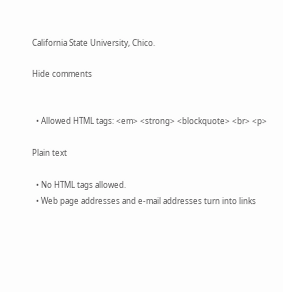California State University, Chico.

Hide comments


  • Allowed HTML tags: <em> <strong> <blockquote> <br> <p>

Plain text

  • No HTML tags allowed.
  • Web page addresses and e-mail addresses turn into links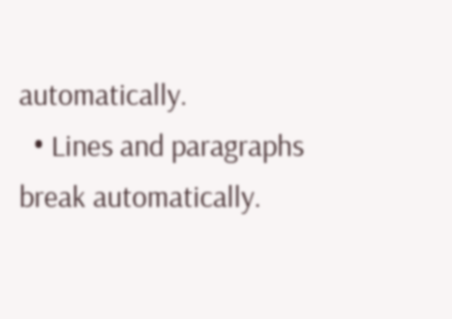automatically.
  • Lines and paragraphs break automatically.